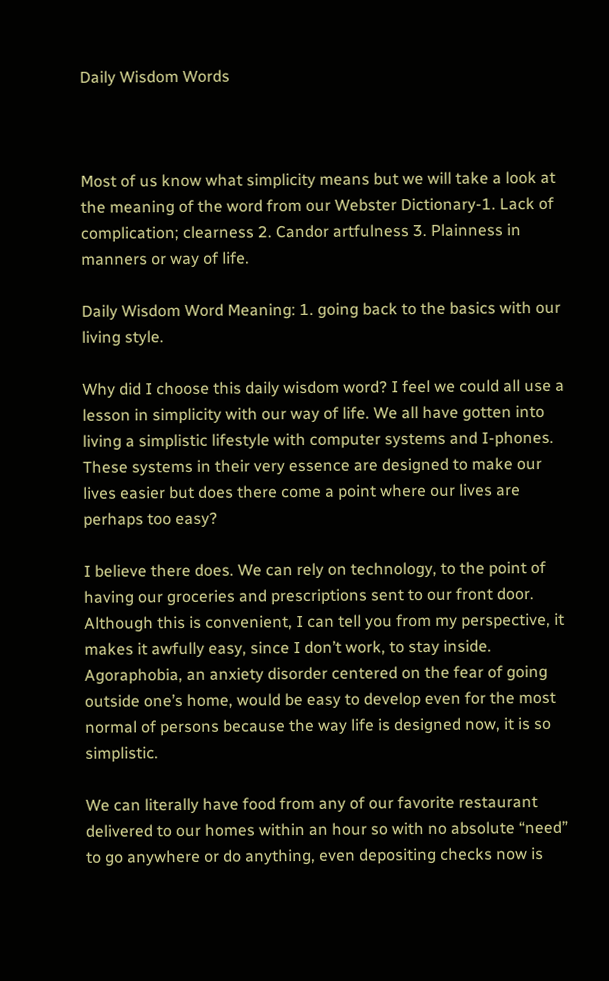Daily Wisdom Words



Most of us know what simplicity means but we will take a look at the meaning of the word from our Webster Dictionary-1. Lack of complication; clearness 2. Candor artfulness 3. Plainness in manners or way of life.

Daily Wisdom Word Meaning: 1. going back to the basics with our living style.

Why did I choose this daily wisdom word? I feel we could all use a lesson in simplicity with our way of life. We all have gotten into living a simplistic lifestyle with computer systems and I-phones. These systems in their very essence are designed to make our lives easier but does there come a point where our lives are perhaps too easy?

I believe there does. We can rely on technology, to the point of having our groceries and prescriptions sent to our front door. Although this is convenient, I can tell you from my perspective, it makes it awfully easy, since I don’t work, to stay inside. Agoraphobia, an anxiety disorder centered on the fear of going outside one’s home, would be easy to develop even for the most normal of persons because the way life is designed now, it is so simplistic.

We can literally have food from any of our favorite restaurant delivered to our homes within an hour so with no absolute “need” to go anywhere or do anything, even depositing checks now is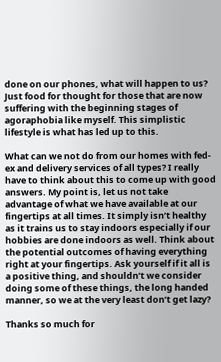done on our phones, what will happen to us? Just food for thought for those that are now suffering with the beginning stages of agoraphobia like myself. This simplistic lifestyle is what has led up to this.

What can we not do from our homes with fed-ex and delivery services of all types? I really have to think about this to come up with good answers. My point is, let us not take advantage of what we have available at our fingertips at all times. It simply isn’t healthy as it trains us to stay indoors especially if our hobbies are done indoors as well. Think about the potential outcomes of having everything right at your fingertips. Ask yourself if it all is a positive thing, and shouldn’t we consider doing some of these things, the long handed manner, so we at the very least don’t get lazy?

Thanks so much for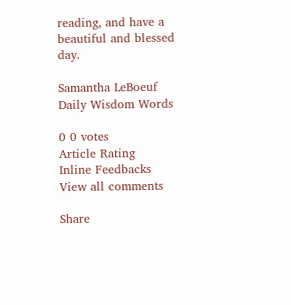reading, and have a beautiful and blessed day.

Samantha LeBoeuf
Daily Wisdom Words

0 0 votes
Article Rating
Inline Feedbacks
View all comments

Share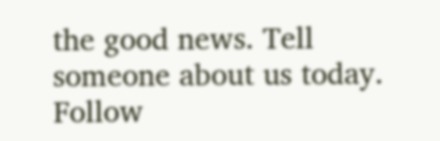the good news. Tell someone about us today. Follow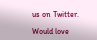us on Twitter.

Would love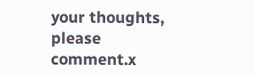your thoughts, please comment.x